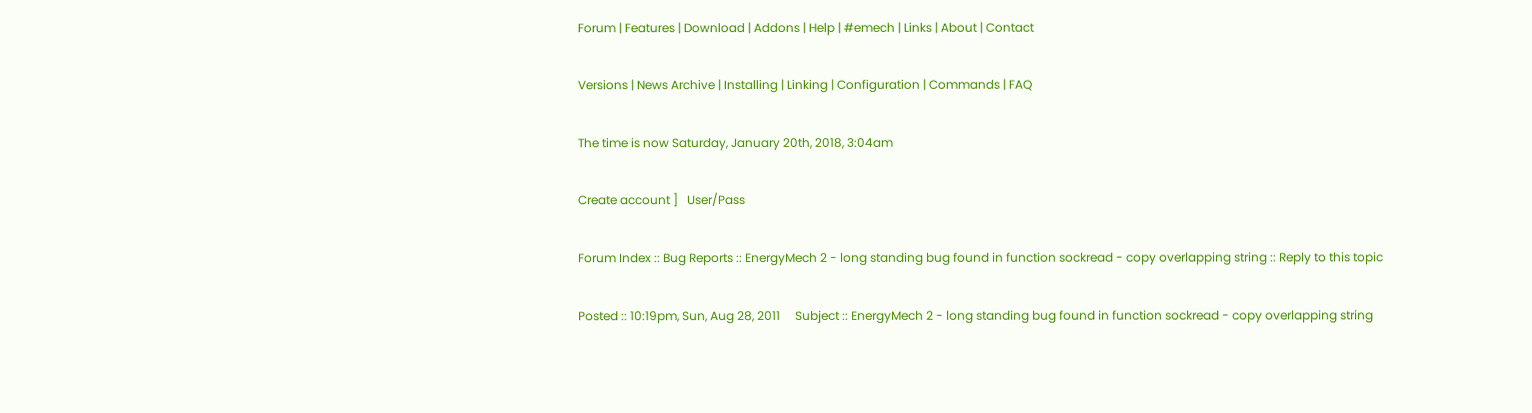Forum | Features | Download | Addons | Help | #emech | Links | About | Contact

Versions | News Archive | Installing | Linking | Configuration | Commands | FAQ

The time is now Saturday, January 20th, 2018, 3:04am

Create account ]   User/Pass

Forum Index :: Bug Reports :: EnergyMech 2 - long standing bug found in function sockread - copy overlapping string :: Reply to this topic

Posted :: 10:19pm, Sun, Aug 28, 2011     Subject :: EnergyMech 2 - long standing bug found in function sockread - copy overlapping string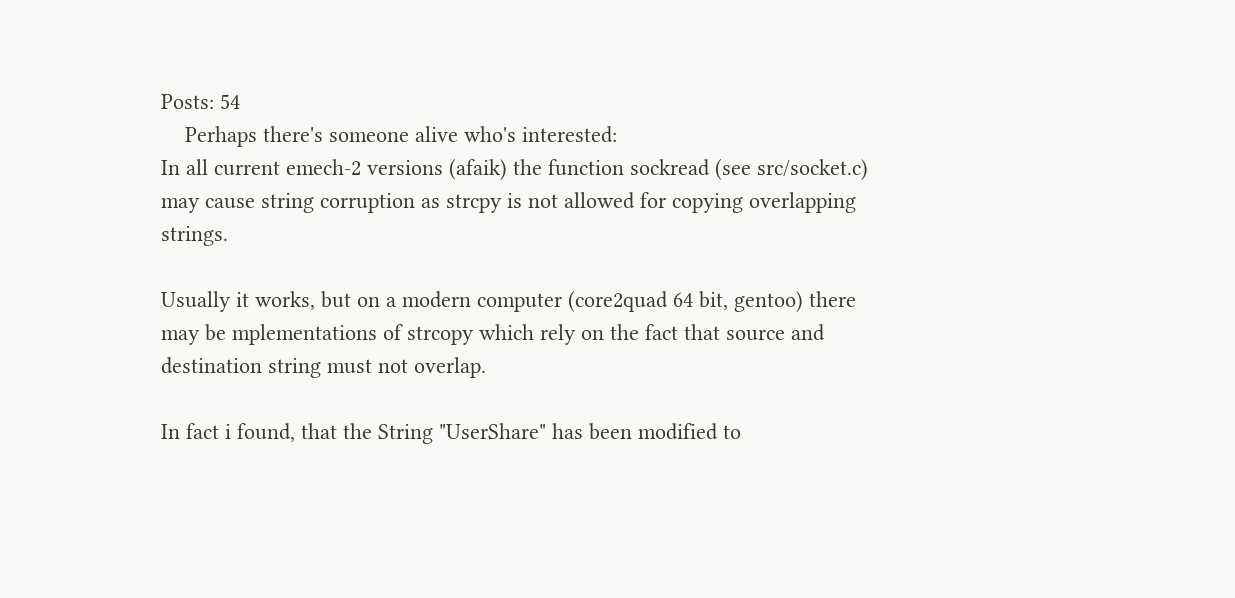Posts: 54
    Perhaps there's someone alive who's interested:
In all current emech-2 versions (afaik) the function sockread (see src/socket.c) may cause string corruption as strcpy is not allowed for copying overlapping strings.

Usually it works, but on a modern computer (core2quad 64 bit, gentoo) there may be mplementations of strcopy which rely on the fact that source and destination string must not overlap.

In fact i found, that the String "UserShare" has been modified to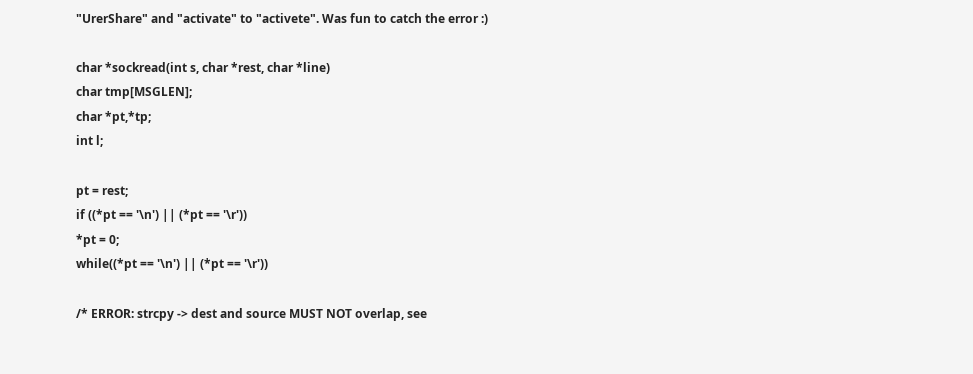"UrerShare" and "activate" to "activete". Was fun to catch the error :)

char *sockread(int s, char *rest, char *line)
char tmp[MSGLEN];
char *pt,*tp;
int l;

pt = rest;
if ((*pt == '\n') || (*pt == '\r'))
*pt = 0;
while((*pt == '\n') || (*pt == '\r'))

/* ERROR: strcpy -> dest and source MUST NOT overlap, see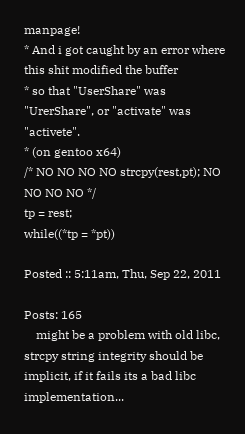manpage!
* And i got caught by an error where this shit modified the buffer
* so that "UserShare" was "UrerShare", or "activate" was "activete".
* (on gentoo x64)
/* NO NO NO NO strcpy(rest,pt); NO NO NO NO */
tp = rest;
while((*tp = *pt))

Posted :: 5:11am, Thu, Sep 22, 2011

Posts: 165
    might be a problem with old libc, strcpy string integrity should be implicit, if it fails its a bad libc implementation...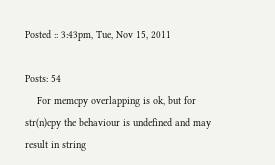Posted :: 3:43pm, Tue, Nov 15, 2011

Posts: 54
    For memcpy overlapping is ok, but for str(n)cpy the behaviour is undefined and may result in string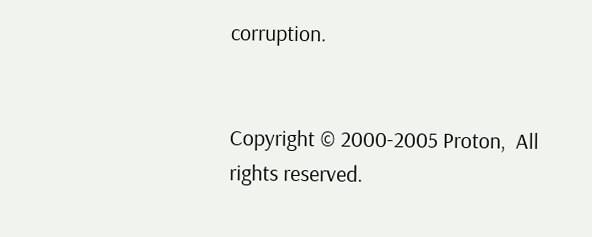corruption.


Copyright © 2000-2005 Proton,  All rights reserved.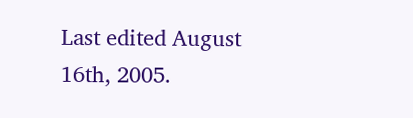Last edited August 16th, 2005.